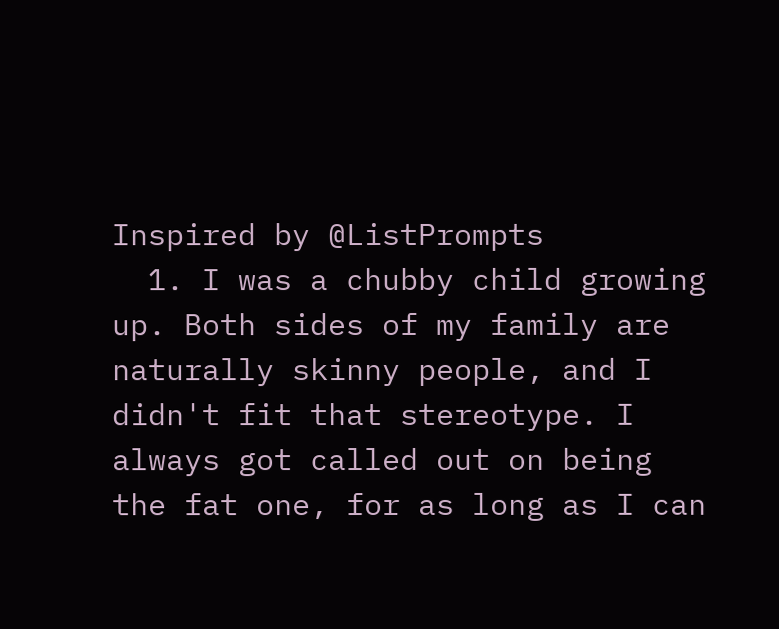Inspired by @ListPrompts
  1. I was a chubby child growing up. Both sides of my family are naturally skinny people, and I didn't fit that stereotype. I always got called out on being the fat one, for as long as I can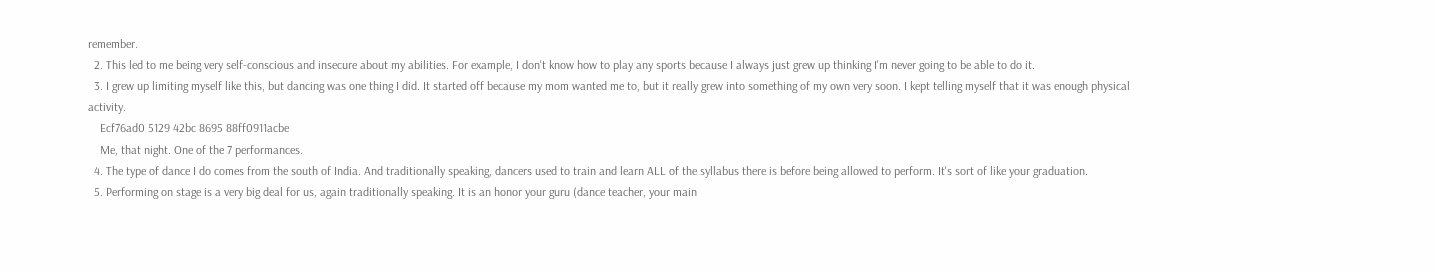remember.
  2. This led to me being very self-conscious and insecure about my abilities. For example, I don't know how to play any sports because I always just grew up thinking I'm never going to be able to do it.
  3. I grew up limiting myself like this, but dancing was one thing I did. It started off because my mom wanted me to, but it really grew into something of my own very soon. I kept telling myself that it was enough physical activity.
    Ecf76ad0 5129 42bc 8695 88ff0911acbe
    Me, that night. One of the 7 performances.
  4. The type of dance I do comes from the south of India. And traditionally speaking, dancers used to train and learn ALL of the syllabus there is before being allowed to perform. It's sort of like your graduation.
  5. Performing on stage is a very big deal for us, again traditionally speaking. It is an honor your guru (dance teacher, your main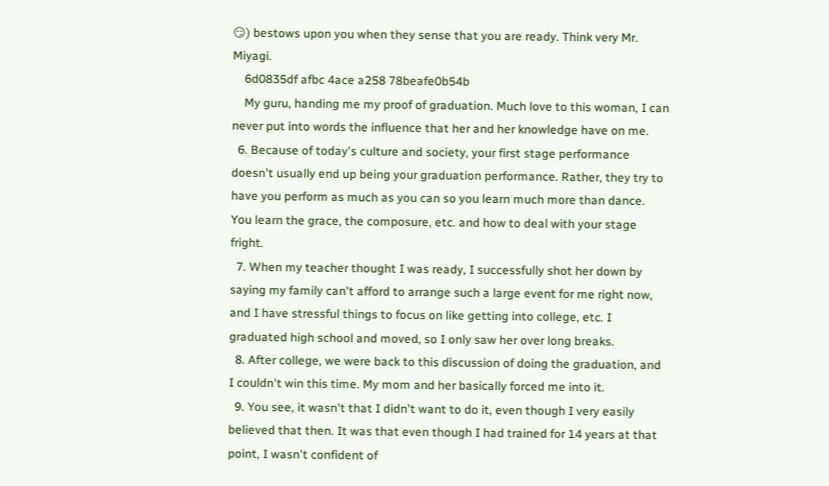😏) bestows upon you when they sense that you are ready. Think very Mr. Miyagi.
    6d0835df afbc 4ace a258 78beafe0b54b
    My guru, handing me my proof of graduation. Much love to this woman, I can never put into words the influence that her and her knowledge have on me.
  6. Because of today's culture and society, your first stage performance doesn't usually end up being your graduation performance. Rather, they try to have you perform as much as you can so you learn much more than dance. You learn the grace, the composure, etc. and how to deal with your stage fright.
  7. When my teacher thought I was ready, I successfully shot her down by saying my family can't afford to arrange such a large event for me right now, and I have stressful things to focus on like getting into college, etc. I graduated high school and moved, so I only saw her over long breaks.
  8. After college, we were back to this discussion of doing the graduation, and I couldn't win this time. My mom and her basically forced me into it.
  9. You see, it wasn't that I didn't want to do it, even though I very easily believed that then. It was that even though I had trained for 14 years at that point, I wasn't confident of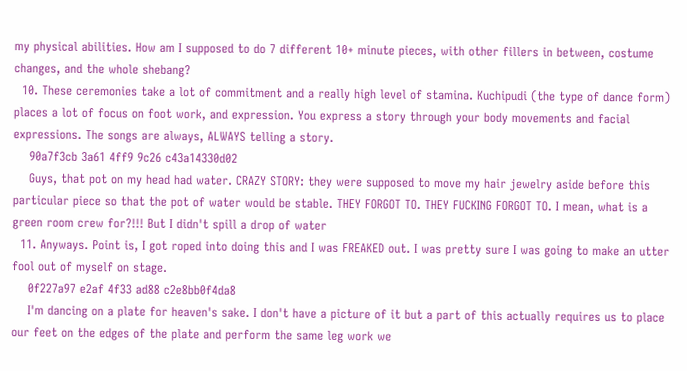my physical abilities. How am I supposed to do 7 different 10+ minute pieces, with other fillers in between, costume changes, and the whole shebang?
  10. These ceremonies take a lot of commitment and a really high level of stamina. Kuchipudi (the type of dance form) places a lot of focus on foot work, and expression. You express a story through your body movements and facial expressions. The songs are always, ALWAYS telling a story.
    90a7f3cb 3a61 4ff9 9c26 c43a14330d02
    Guys, that pot on my head had water. CRAZY STORY: they were supposed to move my hair jewelry aside before this particular piece so that the pot of water would be stable. THEY FORGOT TO. THEY FUCKING FORGOT TO. I mean, what is a green room crew for?!!! But I didn't spill a drop of water
  11. Anyways. Point is, I got roped into doing this and I was FREAKED out. I was pretty sure I was going to make an utter fool out of myself on stage.
    0f227a97 e2af 4f33 ad88 c2e8bb0f4da8
    I'm dancing on a plate for heaven's sake. I don't have a picture of it but a part of this actually requires us to place our feet on the edges of the plate and perform the same leg work we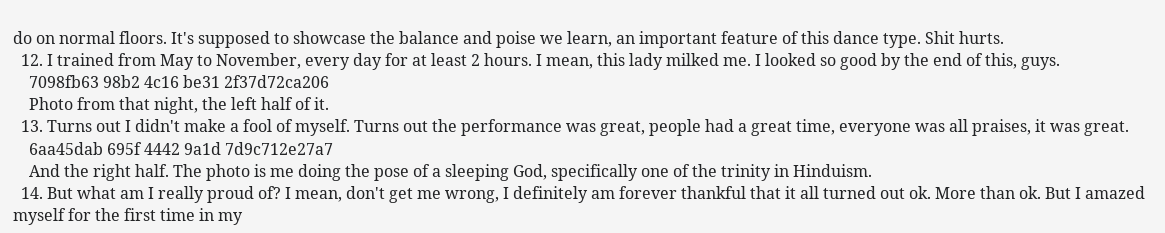do on normal floors. It's supposed to showcase the balance and poise we learn, an important feature of this dance type. Shit hurts.
  12. I trained from May to November, every day for at least 2 hours. I mean, this lady milked me. I looked so good by the end of this, guys.
    7098fb63 98b2 4c16 be31 2f37d72ca206
    Photo from that night, the left half of it.
  13. Turns out I didn't make a fool of myself. Turns out the performance was great, people had a great time, everyone was all praises, it was great.
    6aa45dab 695f 4442 9a1d 7d9c712e27a7
    And the right half. The photo is me doing the pose of a sleeping God, specifically one of the trinity in Hinduism.
  14. But what am I really proud of? I mean, don't get me wrong, I definitely am forever thankful that it all turned out ok. More than ok. But I amazed myself for the first time in my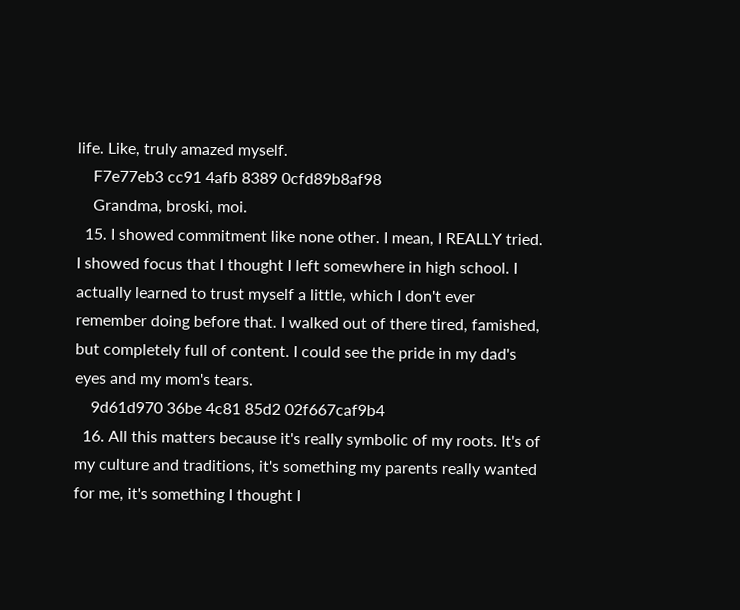life. Like, truly amazed myself.
    F7e77eb3 cc91 4afb 8389 0cfd89b8af98
    Grandma, broski, moi.
  15. I showed commitment like none other. I mean, I REALLY tried. I showed focus that I thought I left somewhere in high school. I actually learned to trust myself a little, which I don't ever remember doing before that. I walked out of there tired, famished, but completely full of content. I could see the pride in my dad's eyes and my mom's tears.
    9d61d970 36be 4c81 85d2 02f667caf9b4
  16. All this matters because it's really symbolic of my roots. It's of my culture and traditions, it's something my parents really wanted for me, it's something I thought I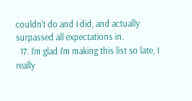couldn't do and I did, and actually surpassed all expectations in.
  17. I'm glad I'm making this list so late, I really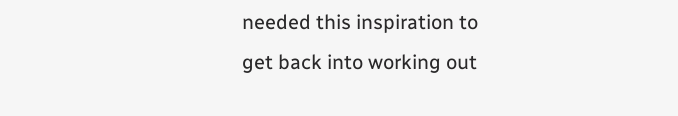needed this inspiration to get back into working out